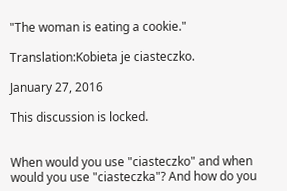"The woman is eating a cookie."

Translation:Kobieta je ciasteczko.

January 27, 2016

This discussion is locked.


When would you use "ciasteczko" and when would you use "ciasteczka"? And how do you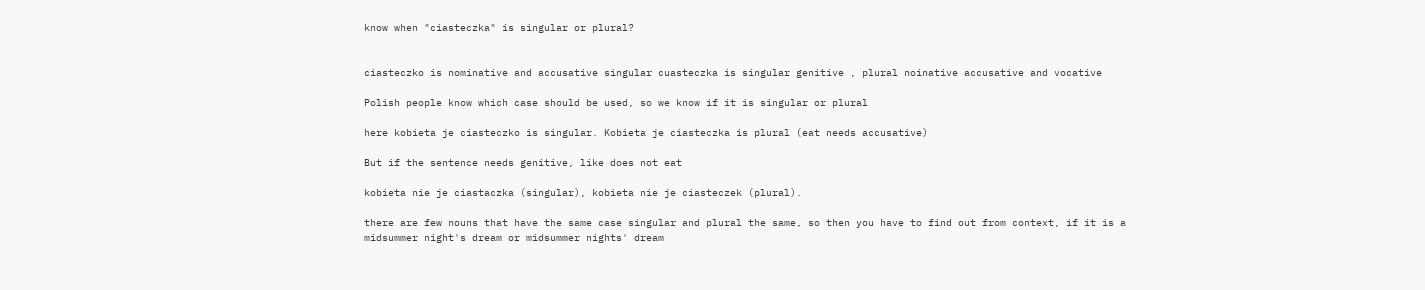know when "ciasteczka" is singular or plural?


ciasteczko is nominative and accusative singular cuasteczka is singular genitive , plural noinative accusative and vocative

Polish people know which case should be used, so we know if it is singular or plural

here kobieta je ciasteczko is singular. Kobieta je ciasteczka is plural (eat needs accusative)

But if the sentence needs genitive, like does not eat

kobieta nie je ciastaczka (singular), kobieta nie je ciasteczek (plural).

there are few nouns that have the same case singular and plural the same, so then you have to find out from context, if it is a midsummer night's dream or midsummer nights' dream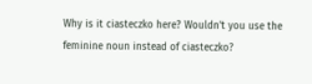Why is it ciasteczko here? Wouldn't you use the feminine noun instead of ciasteczko?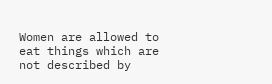Women are allowed to eat things which are not described by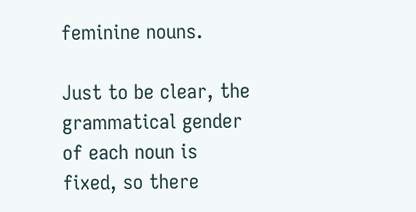feminine nouns.

Just to be clear, the grammatical gender of each noun is fixed, so there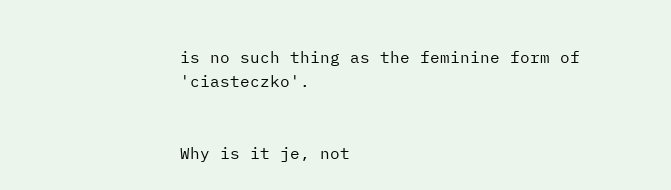is no such thing as the feminine form of 'ciasteczko'.


Why is it je, not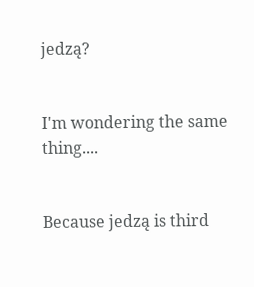jedzą?


I'm wondering the same thing....


Because jedzą is third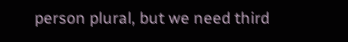person plural, but we need third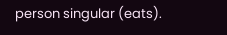person singular (eats).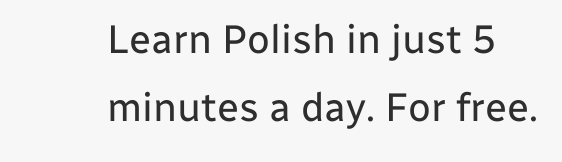Learn Polish in just 5 minutes a day. For free.